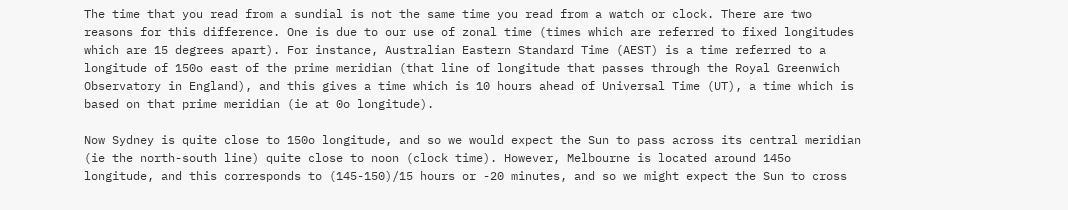The time that you read from a sundial is not the same time you read from a watch or clock. There are two reasons for this difference. One is due to our use of zonal time (times which are referred to fixed longitudes which are 15 degrees apart). For instance, Australian Eastern Standard Time (AEST) is a time referred to a longitude of 150o east of the prime meridian (that line of longitude that passes through the Royal Greenwich Observatory in England), and this gives a time which is 10 hours ahead of Universal Time (UT), a time which is based on that prime meridian (ie at 0o longitude).

Now Sydney is quite close to 150o longitude, and so we would expect the Sun to pass across its central meridian (ie the north-south line) quite close to noon (clock time). However, Melbourne is located around 145o longitude, and this corresponds to (145-150)/15 hours or -20 minutes, and so we might expect the Sun to cross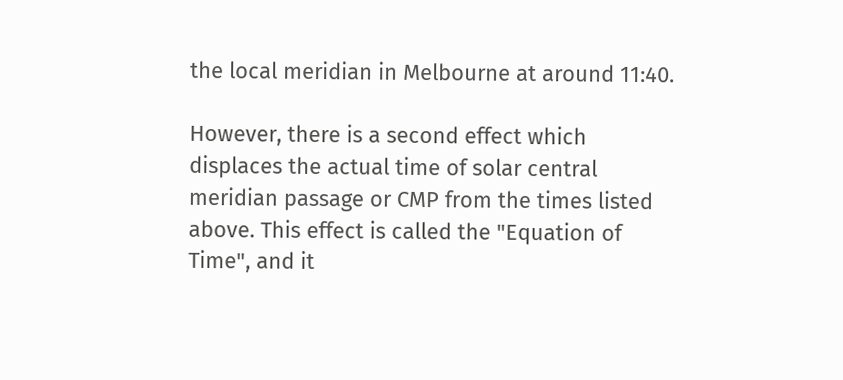the local meridian in Melbourne at around 11:40.

However, there is a second effect which displaces the actual time of solar central meridian passage or CMP from the times listed above. This effect is called the "Equation of Time", and it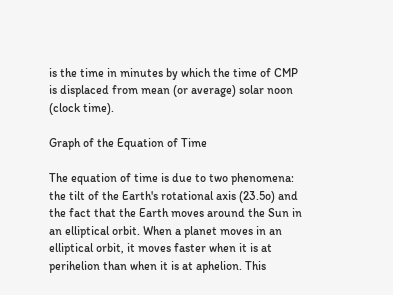is the time in minutes by which the time of CMP is displaced from mean (or average) solar noon (clock time).

Graph of the Equation of Time

The equation of time is due to two phenomena: the tilt of the Earth's rotational axis (23.5o) and the fact that the Earth moves around the Sun in an elliptical orbit. When a planet moves in an elliptical orbit, it moves faster when it is at perihelion than when it is at aphelion. This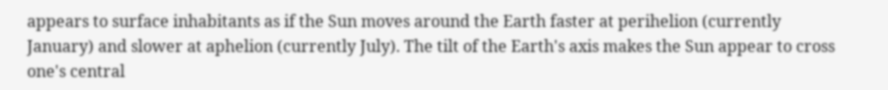appears to surface inhabitants as if the Sun moves around the Earth faster at perihelion (currently January) and slower at aphelion (currently July). The tilt of the Earth's axis makes the Sun appear to cross one's central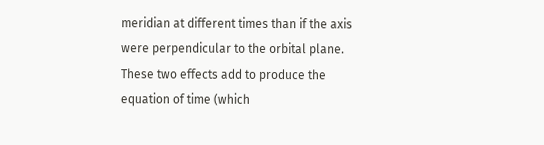meridian at different times than if the axis were perpendicular to the orbital plane. These two effects add to produce the equation of time (which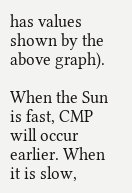has values shown by the above graph).

When the Sun is fast, CMP will occur earlier. When it is slow,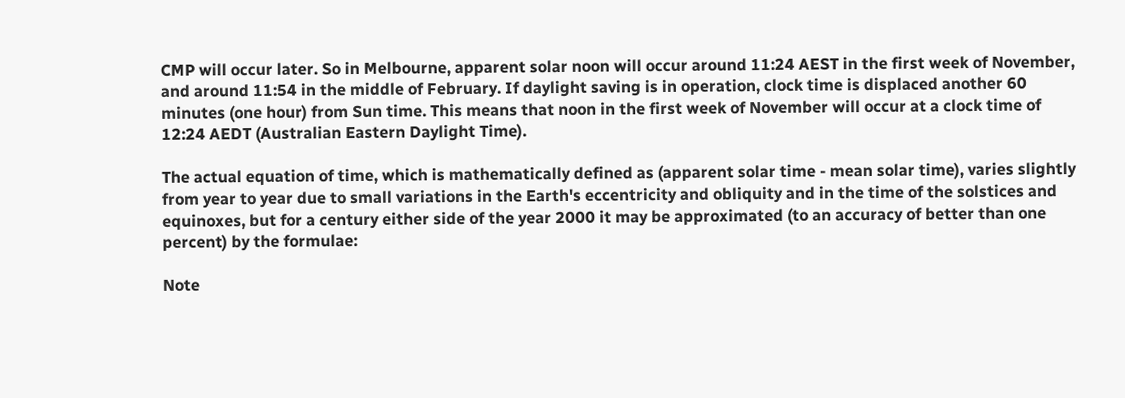CMP will occur later. So in Melbourne, apparent solar noon will occur around 11:24 AEST in the first week of November, and around 11:54 in the middle of February. If daylight saving is in operation, clock time is displaced another 60 minutes (one hour) from Sun time. This means that noon in the first week of November will occur at a clock time of 12:24 AEDT (Australian Eastern Daylight Time).

The actual equation of time, which is mathematically defined as (apparent solar time - mean solar time), varies slightly from year to year due to small variations in the Earth's eccentricity and obliquity and in the time of the solstices and equinoxes, but for a century either side of the year 2000 it may be approximated (to an accuracy of better than one percent) by the formulae:

Note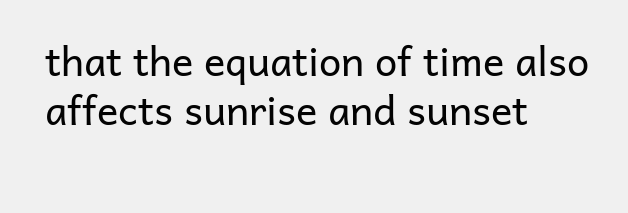that the equation of time also affects sunrise and sunset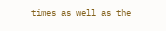times as well as the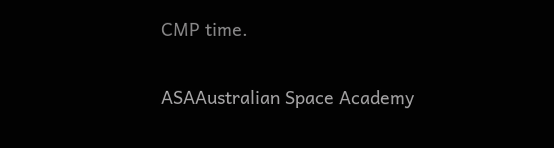CMP time.

ASAAustralian Space Academy